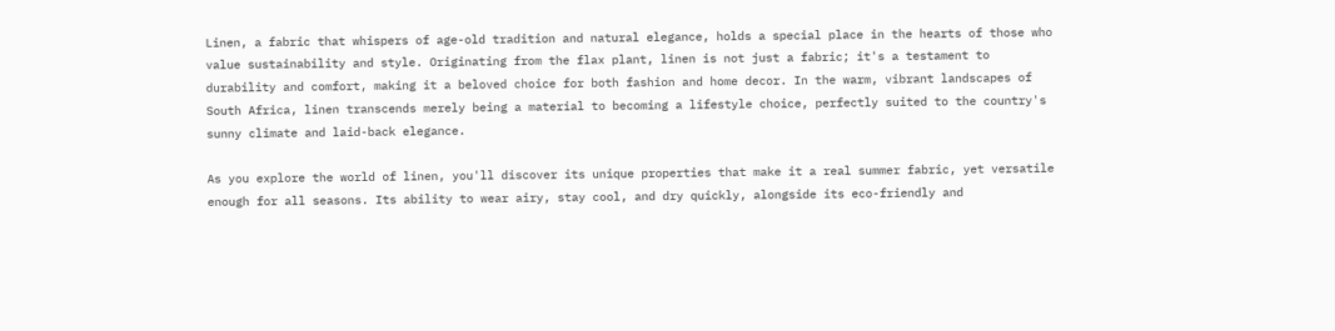Linen, a fabric that whispers of age-old tradition and natural elegance, holds a special place in the hearts of those who value sustainability and style. Originating from the flax plant, linen is not just a fabric; it's a testament to durability and comfort, making it a beloved choice for both fashion and home decor. In the warm, vibrant landscapes of South Africa, linen transcends merely being a material to becoming a lifestyle choice, perfectly suited to the country's sunny climate and laid-back elegance.

As you explore the world of linen, you'll discover its unique properties that make it a real summer fabric, yet versatile enough for all seasons. Its ability to wear airy, stay cool, and dry quickly, alongside its eco-friendly and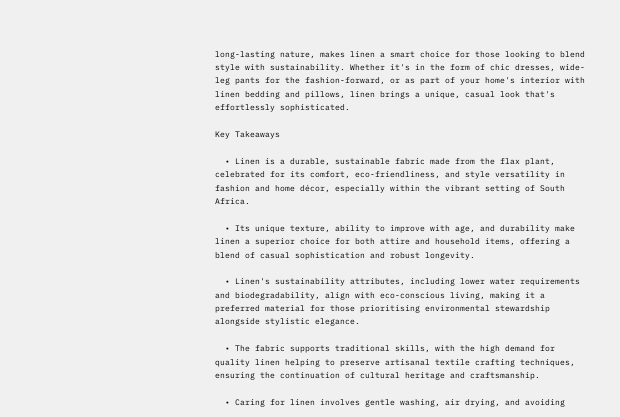long-lasting nature, makes linen a smart choice for those looking to blend style with sustainability. Whether it's in the form of chic dresses, wide-leg pants for the fashion-forward, or as part of your home's interior with linen bedding and pillows, linen brings a unique, casual look that's effortlessly sophisticated.

Key Takeaways

  • Linen is a durable, sustainable fabric made from the flax plant, celebrated for its comfort, eco-friendliness, and style versatility in fashion and home décor, especially within the vibrant setting of South Africa.

  • Its unique texture, ability to improve with age, and durability make linen a superior choice for both attire and household items, offering a blend of casual sophistication and robust longevity.

  • Linen's sustainability attributes, including lower water requirements and biodegradability, align with eco-conscious living, making it a preferred material for those prioritising environmental stewardship alongside stylistic elegance.

  • The fabric supports traditional skills, with the high demand for quality linen helping to preserve artisanal textile crafting techniques, ensuring the continuation of cultural heritage and craftsmanship.

  • Caring for linen involves gentle washing, air drying, and avoiding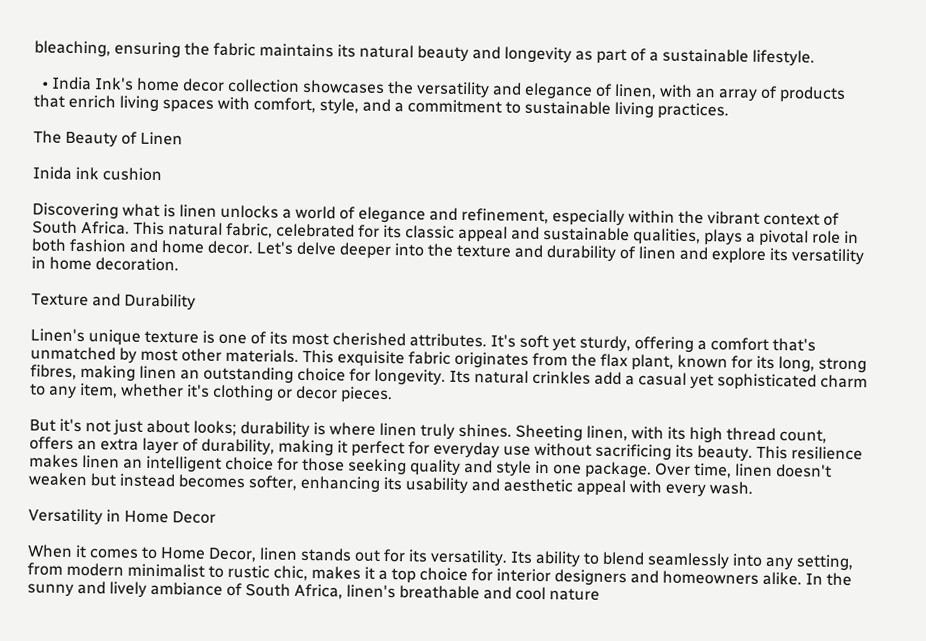bleaching, ensuring the fabric maintains its natural beauty and longevity as part of a sustainable lifestyle.

  • India Ink's home decor collection showcases the versatility and elegance of linen, with an array of products that enrich living spaces with comfort, style, and a commitment to sustainable living practices.

The Beauty of Linen

Inida ink cushion

Discovering what is linen unlocks a world of elegance and refinement, especially within the vibrant context of South Africa. This natural fabric, celebrated for its classic appeal and sustainable qualities, plays a pivotal role in both fashion and home decor. Let's delve deeper into the texture and durability of linen and explore its versatility in home decoration.

Texture and Durability

Linen's unique texture is one of its most cherished attributes. It's soft yet sturdy, offering a comfort that's unmatched by most other materials. This exquisite fabric originates from the flax plant, known for its long, strong fibres, making linen an outstanding choice for longevity. Its natural crinkles add a casual yet sophisticated charm to any item, whether it's clothing or decor pieces.

But it's not just about looks; durability is where linen truly shines. Sheeting linen, with its high thread count, offers an extra layer of durability, making it perfect for everyday use without sacrificing its beauty. This resilience makes linen an intelligent choice for those seeking quality and style in one package. Over time, linen doesn't weaken but instead becomes softer, enhancing its usability and aesthetic appeal with every wash.

Versatility in Home Decor

When it comes to Home Decor, linen stands out for its versatility. Its ability to blend seamlessly into any setting, from modern minimalist to rustic chic, makes it a top choice for interior designers and homeowners alike. In the sunny and lively ambiance of South Africa, linen's breathable and cool nature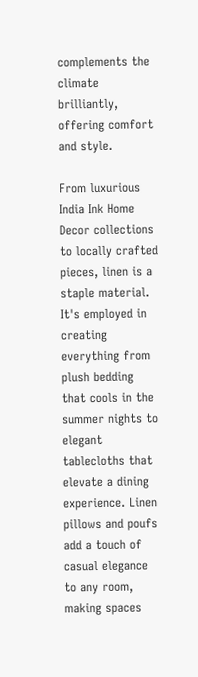complements the climate brilliantly, offering comfort and style.

From luxurious India Ink Home Decor collections to locally crafted pieces, linen is a staple material. It's employed in creating everything from plush bedding that cools in the summer nights to elegant tablecloths that elevate a dining experience. Linen pillows and poufs add a touch of casual elegance to any room, making spaces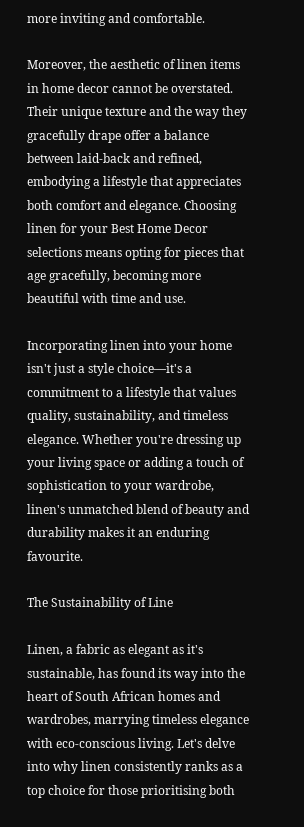more inviting and comfortable.

Moreover, the aesthetic of linen items in home decor cannot be overstated. Their unique texture and the way they gracefully drape offer a balance between laid-back and refined, embodying a lifestyle that appreciates both comfort and elegance. Choosing linen for your Best Home Decor selections means opting for pieces that age gracefully, becoming more beautiful with time and use.

Incorporating linen into your home isn't just a style choice—it's a commitment to a lifestyle that values quality, sustainability, and timeless elegance. Whether you're dressing up your living space or adding a touch of sophistication to your wardrobe, linen's unmatched blend of beauty and durability makes it an enduring favourite.

The Sustainability of Line

Linen, a fabric as elegant as it's sustainable, has found its way into the heart of South African homes and wardrobes, marrying timeless elegance with eco-conscious living. Let's delve into why linen consistently ranks as a top choice for those prioritising both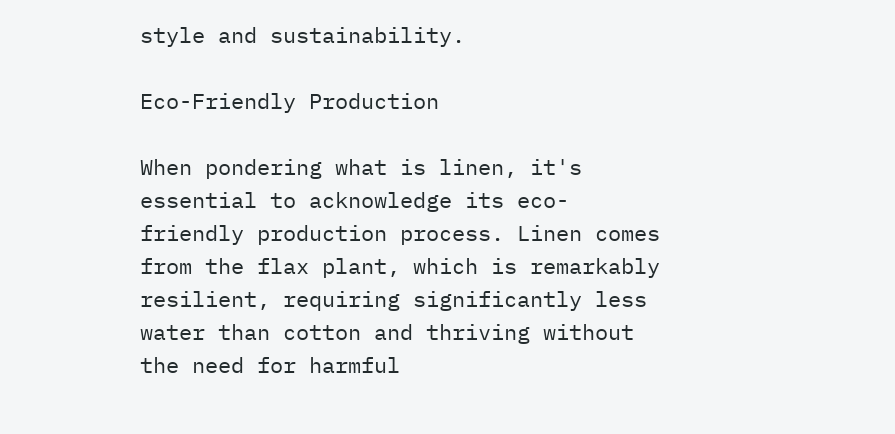style and sustainability.

Eco-Friendly Production

When pondering what is linen, it's essential to acknowledge its eco-friendly production process. Linen comes from the flax plant, which is remarkably resilient, requiring significantly less water than cotton and thriving without the need for harmful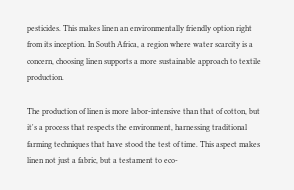pesticides. This makes linen an environmentally friendly option right from its inception. In South Africa, a region where water scarcity is a concern, choosing linen supports a more sustainable approach to textile production.

The production of linen is more labor-intensive than that of cotton, but it's a process that respects the environment, harnessing traditional farming techniques that have stood the test of time. This aspect makes linen not just a fabric, but a testament to eco-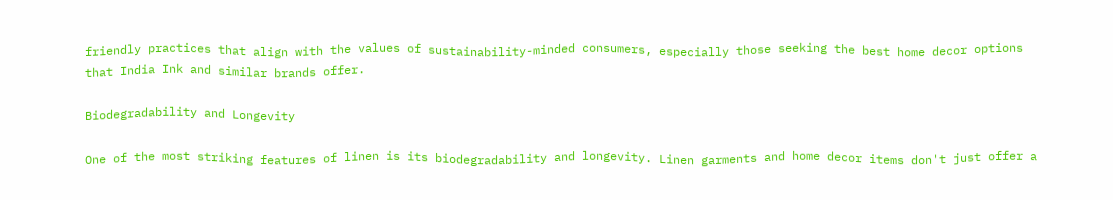friendly practices that align with the values of sustainability-minded consumers, especially those seeking the best home decor options that India Ink and similar brands offer.

Biodegradability and Longevity

One of the most striking features of linen is its biodegradability and longevity. Linen garments and home decor items don't just offer a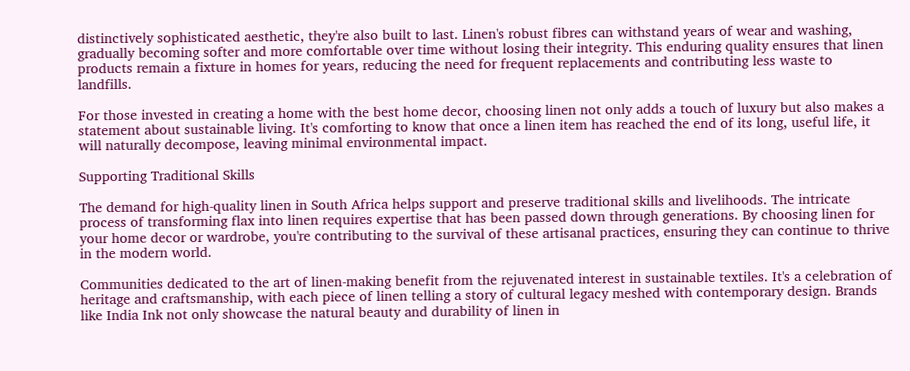distinctively sophisticated aesthetic, they're also built to last. Linen's robust fibres can withstand years of wear and washing, gradually becoming softer and more comfortable over time without losing their integrity. This enduring quality ensures that linen products remain a fixture in homes for years, reducing the need for frequent replacements and contributing less waste to landfills.

For those invested in creating a home with the best home decor, choosing linen not only adds a touch of luxury but also makes a statement about sustainable living. It's comforting to know that once a linen item has reached the end of its long, useful life, it will naturally decompose, leaving minimal environmental impact.

Supporting Traditional Skills

The demand for high-quality linen in South Africa helps support and preserve traditional skills and livelihoods. The intricate process of transforming flax into linen requires expertise that has been passed down through generations. By choosing linen for your home decor or wardrobe, you're contributing to the survival of these artisanal practices, ensuring they can continue to thrive in the modern world.

Communities dedicated to the art of linen-making benefit from the rejuvenated interest in sustainable textiles. It's a celebration of heritage and craftsmanship, with each piece of linen telling a story of cultural legacy meshed with contemporary design. Brands like India Ink not only showcase the natural beauty and durability of linen in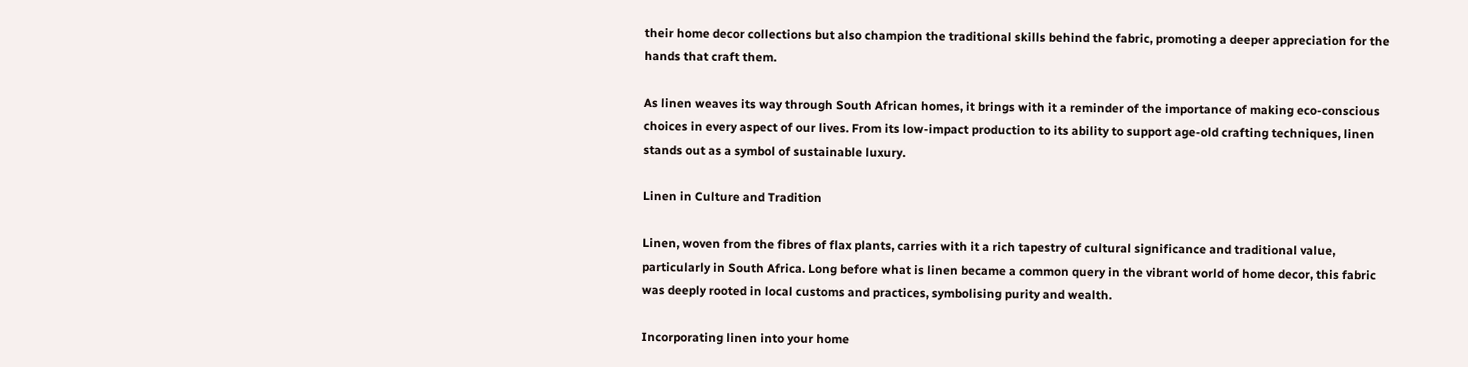their home decor collections but also champion the traditional skills behind the fabric, promoting a deeper appreciation for the hands that craft them.

As linen weaves its way through South African homes, it brings with it a reminder of the importance of making eco-conscious choices in every aspect of our lives. From its low-impact production to its ability to support age-old crafting techniques, linen stands out as a symbol of sustainable luxury.

Linen in Culture and Tradition

Linen, woven from the fibres of flax plants, carries with it a rich tapestry of cultural significance and traditional value, particularly in South Africa. Long before what is linen became a common query in the vibrant world of home decor, this fabric was deeply rooted in local customs and practices, symbolising purity and wealth.

Incorporating linen into your home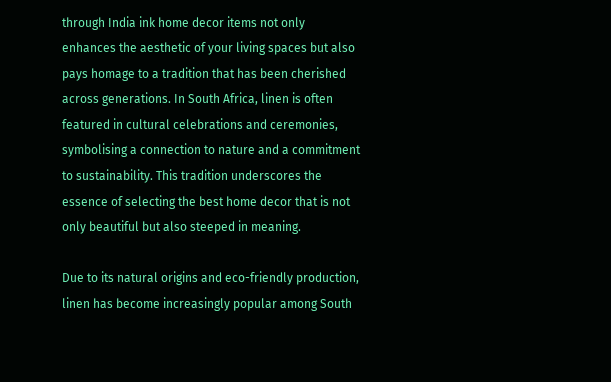through India ink home decor items not only enhances the aesthetic of your living spaces but also pays homage to a tradition that has been cherished across generations. In South Africa, linen is often featured in cultural celebrations and ceremonies, symbolising a connection to nature and a commitment to sustainability. This tradition underscores the essence of selecting the best home decor that is not only beautiful but also steeped in meaning.

Due to its natural origins and eco-friendly production, linen has become increasingly popular among South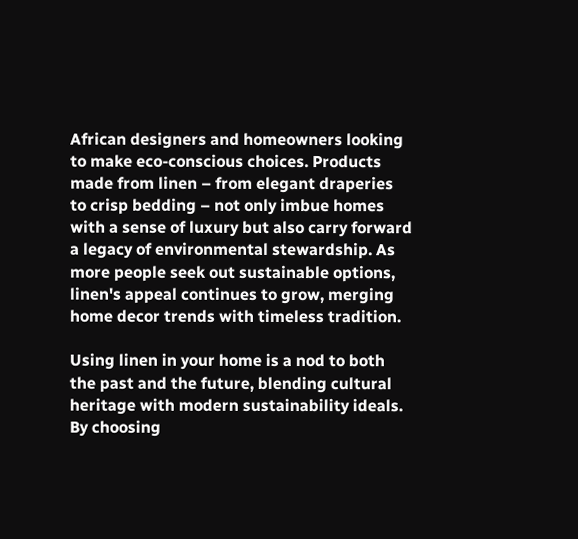African designers and homeowners looking to make eco-conscious choices. Products made from linen – from elegant draperies to crisp bedding – not only imbue homes with a sense of luxury but also carry forward a legacy of environmental stewardship. As more people seek out sustainable options, linen's appeal continues to grow, merging home decor trends with timeless tradition.

Using linen in your home is a nod to both the past and the future, blending cultural heritage with modern sustainability ideals. By choosing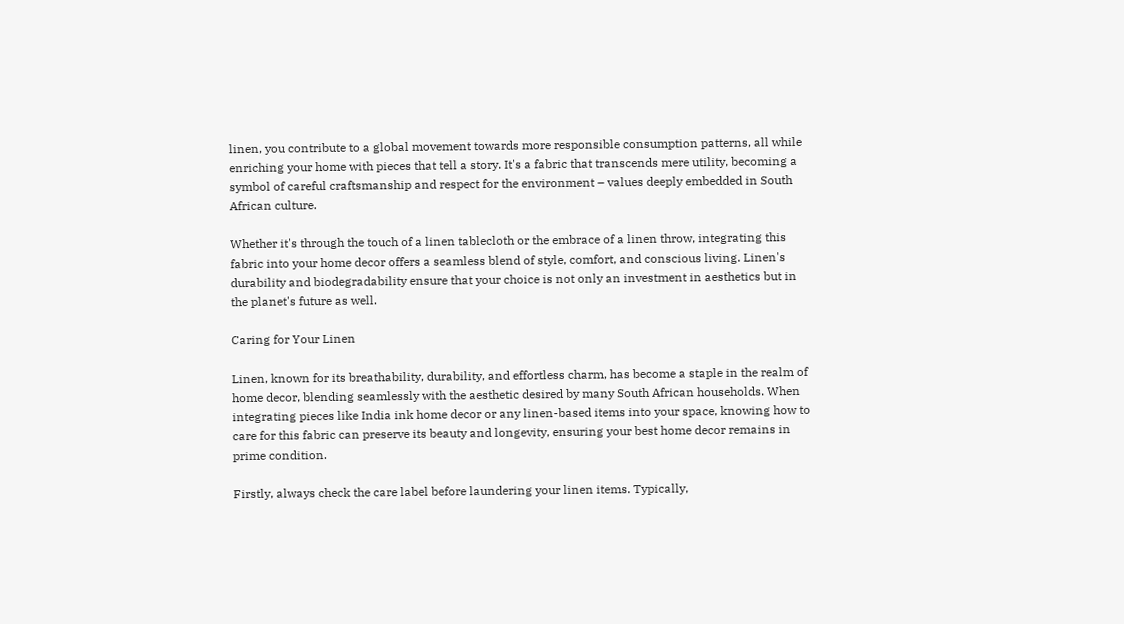linen, you contribute to a global movement towards more responsible consumption patterns, all while enriching your home with pieces that tell a story. It's a fabric that transcends mere utility, becoming a symbol of careful craftsmanship and respect for the environment – values deeply embedded in South African culture.

Whether it's through the touch of a linen tablecloth or the embrace of a linen throw, integrating this fabric into your home decor offers a seamless blend of style, comfort, and conscious living. Linen's durability and biodegradability ensure that your choice is not only an investment in aesthetics but in the planet's future as well.

Caring for Your Linen

Linen, known for its breathability, durability, and effortless charm, has become a staple in the realm of home decor, blending seamlessly with the aesthetic desired by many South African households. When integrating pieces like India ink home decor or any linen-based items into your space, knowing how to care for this fabric can preserve its beauty and longevity, ensuring your best home decor remains in prime condition.

Firstly, always check the care label before laundering your linen items. Typically,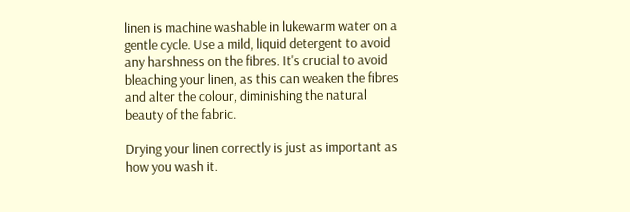linen is machine washable in lukewarm water on a gentle cycle. Use a mild, liquid detergent to avoid any harshness on the fibres. It's crucial to avoid bleaching your linen, as this can weaken the fibres and alter the colour, diminishing the natural beauty of the fabric.

Drying your linen correctly is just as important as how you wash it.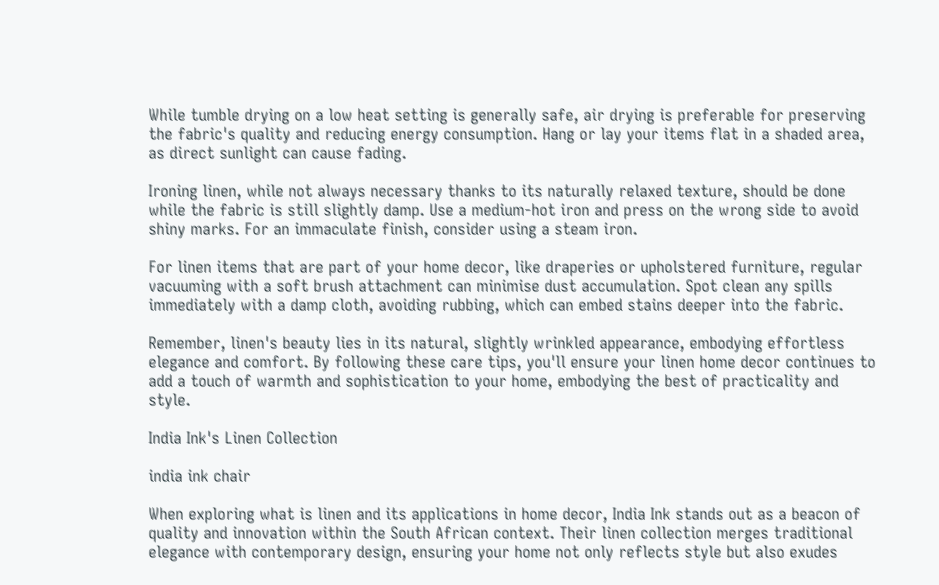While tumble drying on a low heat setting is generally safe, air drying is preferable for preserving the fabric's quality and reducing energy consumption. Hang or lay your items flat in a shaded area, as direct sunlight can cause fading.

Ironing linen, while not always necessary thanks to its naturally relaxed texture, should be done while the fabric is still slightly damp. Use a medium-hot iron and press on the wrong side to avoid shiny marks. For an immaculate finish, consider using a steam iron.

For linen items that are part of your home decor, like draperies or upholstered furniture, regular vacuuming with a soft brush attachment can minimise dust accumulation. Spot clean any spills immediately with a damp cloth, avoiding rubbing, which can embed stains deeper into the fabric.

Remember, linen's beauty lies in its natural, slightly wrinkled appearance, embodying effortless elegance and comfort. By following these care tips, you'll ensure your linen home decor continues to add a touch of warmth and sophistication to your home, embodying the best of practicality and style.

India Ink's Linen Collection

india ink chair

When exploring what is linen and its applications in home decor, India Ink stands out as a beacon of quality and innovation within the South African context. Their linen collection merges traditional elegance with contemporary design, ensuring your home not only reflects style but also exudes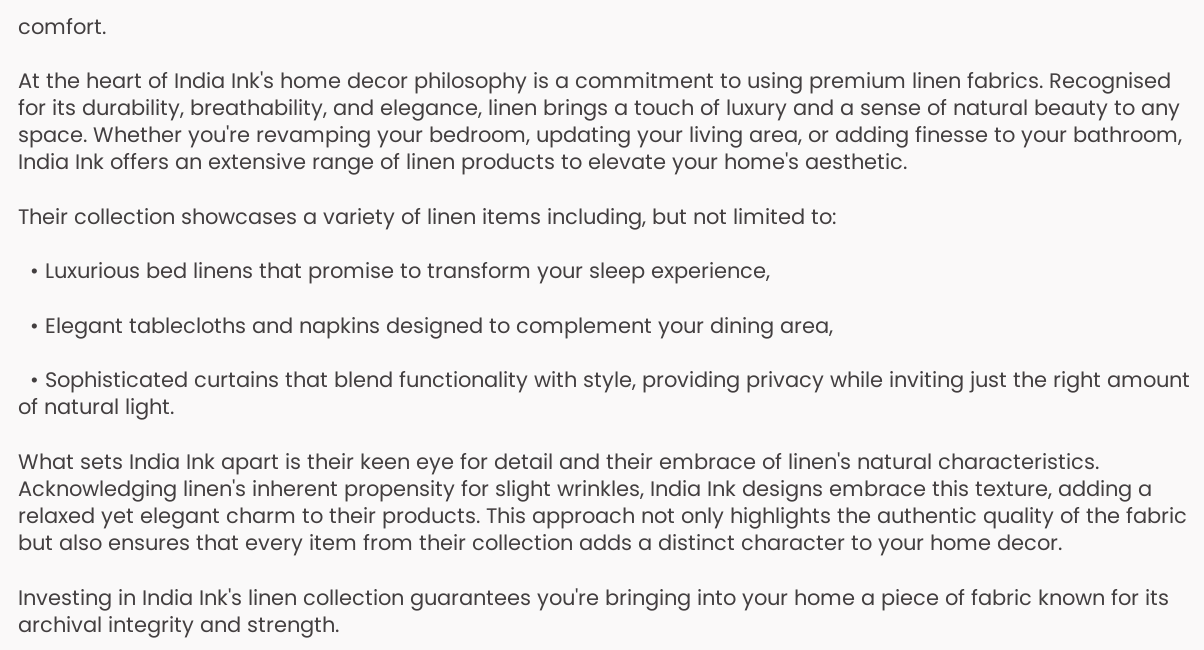comfort.

At the heart of India Ink's home decor philosophy is a commitment to using premium linen fabrics. Recognised for its durability, breathability, and elegance, linen brings a touch of luxury and a sense of natural beauty to any space. Whether you're revamping your bedroom, updating your living area, or adding finesse to your bathroom, India Ink offers an extensive range of linen products to elevate your home's aesthetic.

Their collection showcases a variety of linen items including, but not limited to:

  • Luxurious bed linens that promise to transform your sleep experience,

  • Elegant tablecloths and napkins designed to complement your dining area,

  • Sophisticated curtains that blend functionality with style, providing privacy while inviting just the right amount of natural light.

What sets India Ink apart is their keen eye for detail and their embrace of linen's natural characteristics. Acknowledging linen's inherent propensity for slight wrinkles, India Ink designs embrace this texture, adding a relaxed yet elegant charm to their products. This approach not only highlights the authentic quality of the fabric but also ensures that every item from their collection adds a distinct character to your home decor.

Investing in India Ink's linen collection guarantees you're bringing into your home a piece of fabric known for its archival integrity and strength.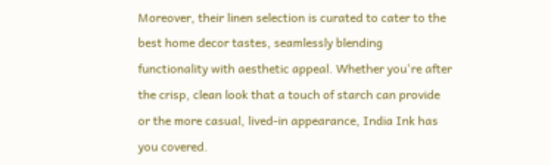Moreover, their linen selection is curated to cater to the best home decor tastes, seamlessly blending functionality with aesthetic appeal. Whether you're after the crisp, clean look that a touch of starch can provide or the more casual, lived-in appearance, India Ink has you covered.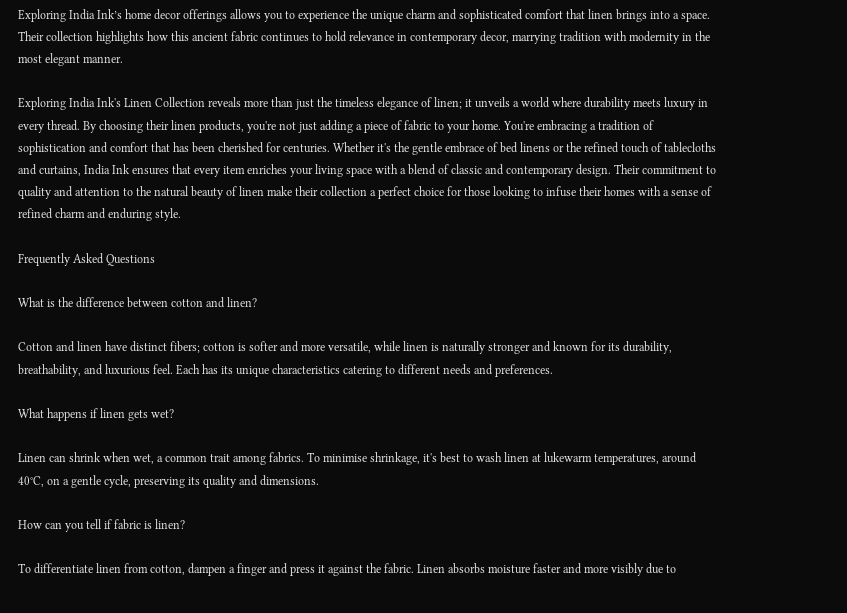Exploring India Ink’s home decor offerings allows you to experience the unique charm and sophisticated comfort that linen brings into a space. Their collection highlights how this ancient fabric continues to hold relevance in contemporary decor, marrying tradition with modernity in the most elegant manner.

Exploring India Ink's Linen Collection reveals more than just the timeless elegance of linen; it unveils a world where durability meets luxury in every thread. By choosing their linen products, you're not just adding a piece of fabric to your home. You're embracing a tradition of sophistication and comfort that has been cherished for centuries. Whether it's the gentle embrace of bed linens or the refined touch of tablecloths and curtains, India Ink ensures that every item enriches your living space with a blend of classic and contemporary design. Their commitment to quality and attention to the natural beauty of linen make their collection a perfect choice for those looking to infuse their homes with a sense of refined charm and enduring style.

Frequently Asked Questions

What is the difference between cotton and linen?

Cotton and linen have distinct fibers; cotton is softer and more versatile, while linen is naturally stronger and known for its durability, breathability, and luxurious feel. Each has its unique characteristics catering to different needs and preferences.

What happens if linen gets wet?

Linen can shrink when wet, a common trait among fabrics. To minimise shrinkage, it's best to wash linen at lukewarm temperatures, around 40°C, on a gentle cycle, preserving its quality and dimensions.

How can you tell if fabric is linen?

To differentiate linen from cotton, dampen a finger and press it against the fabric. Linen absorbs moisture faster and more visibly due to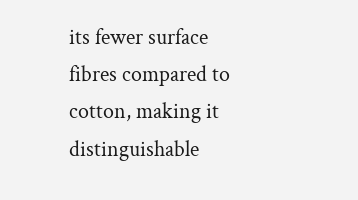its fewer surface fibres compared to cotton, making it distinguishable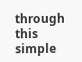through this simple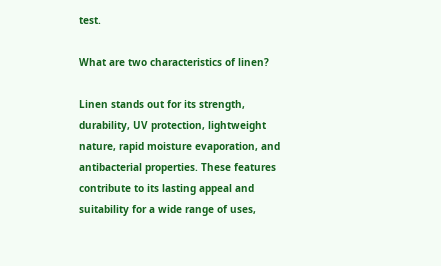test.

What are two characteristics of linen?

Linen stands out for its strength, durability, UV protection, lightweight nature, rapid moisture evaporation, and antibacterial properties. These features contribute to its lasting appeal and suitability for a wide range of uses,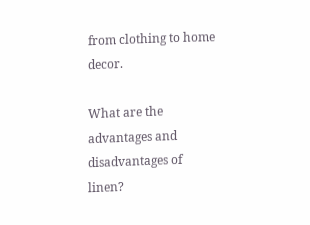from clothing to home decor.

What are the advantages and disadvantages of linen?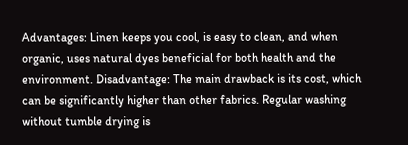Advantages: Linen keeps you cool, is easy to clean, and when organic, uses natural dyes beneficial for both health and the environment. Disadvantage: The main drawback is its cost, which can be significantly higher than other fabrics. Regular washing without tumble drying is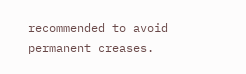recommended to avoid permanent creases.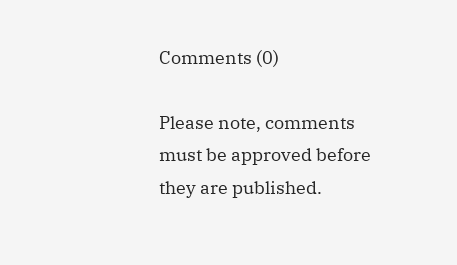Comments (0)

Please note, comments must be approved before they are published.